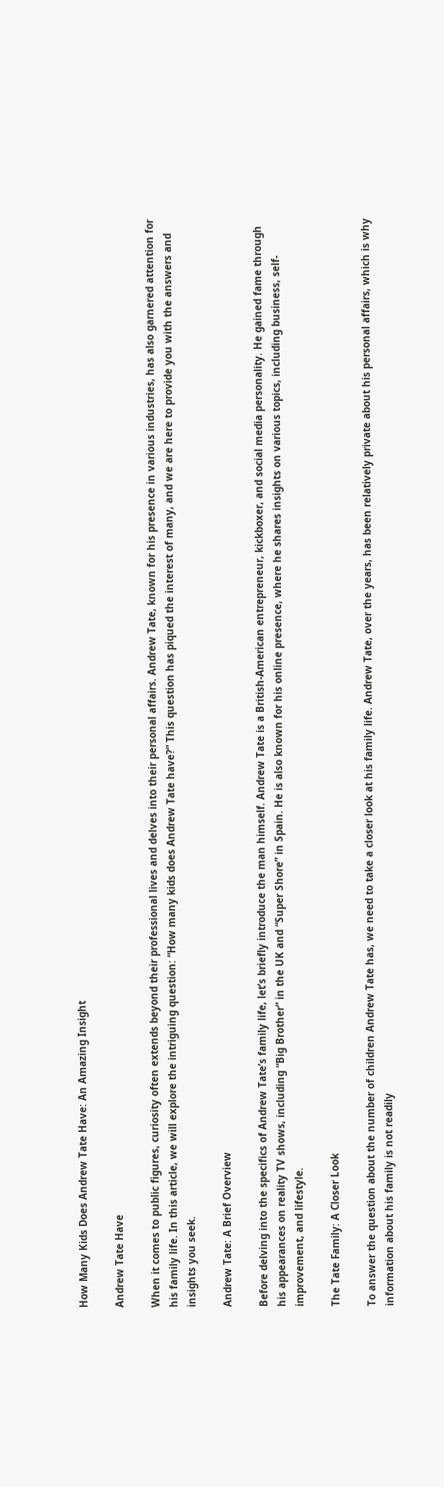How Many Kids Does Andrew Tate Have: An Amazing Insight

Andrew Tate Have

When it comes to public figures, curiosity often extends beyond their professional lives and delves into their personal affairs. Andrew Tate, known for his presence in various industries, has also garnered attention for his family life. In this article, we will explore the intriguing question: “How many kids does Andrew Tate have?” This question has piqued the interest of many, and we are here to provide you with the answers and insights you seek.

Andrew Tate: A Brief Overview

Before delving into the specifics of Andrew Tate’s family life, let’s briefly introduce the man himself. Andrew Tate is a British-American entrepreneur, kickboxer, and social media personality. He gained fame through his appearances on reality TV shows, including “Big Brother” in the UK and “Super Shore” in Spain. He is also known for his online presence, where he shares insights on various topics, including business, self-improvement, and lifestyle.

The Tate Family: A Closer Look

To answer the question about the number of children Andrew Tate has, we need to take a closer look at his family life. Andrew Tate, over the years, has been relatively private about his personal affairs, which is why information about his family is not readily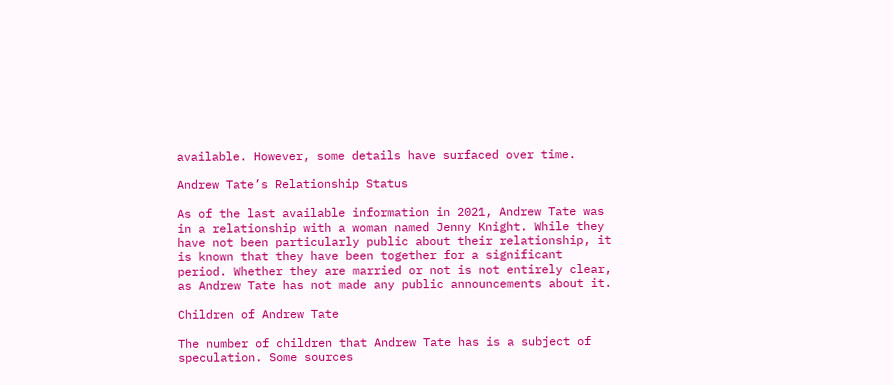available. However, some details have surfaced over time.

Andrew Tate’s Relationship Status

As of the last available information in 2021, Andrew Tate was in a relationship with a woman named Jenny Knight. While they have not been particularly public about their relationship, it is known that they have been together for a significant period. Whether they are married or not is not entirely clear, as Andrew Tate has not made any public announcements about it.

Children of Andrew Tate

The number of children that Andrew Tate has is a subject of speculation. Some sources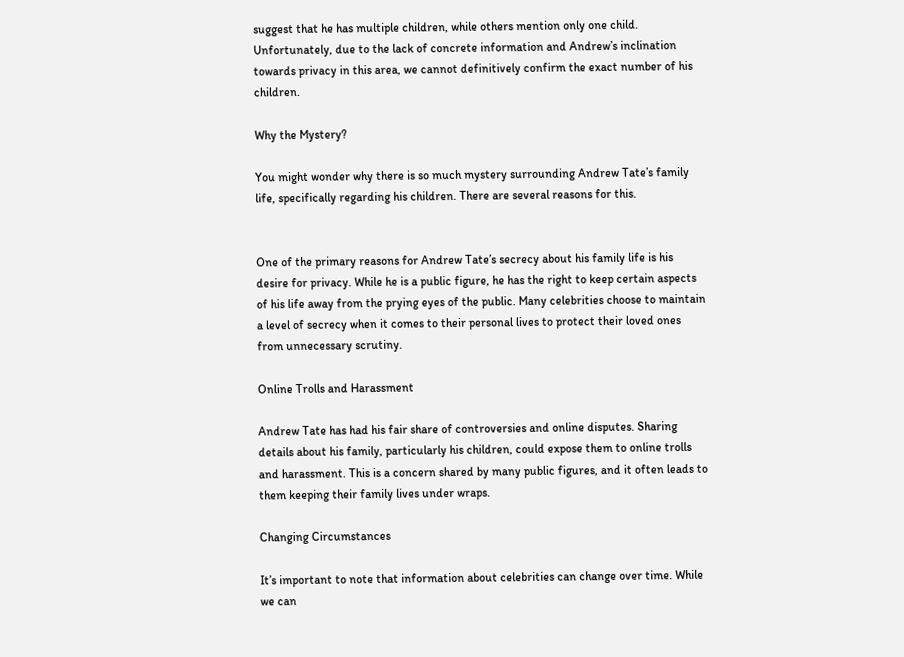suggest that he has multiple children, while others mention only one child. Unfortunately, due to the lack of concrete information and Andrew’s inclination towards privacy in this area, we cannot definitively confirm the exact number of his children.

Why the Mystery?

You might wonder why there is so much mystery surrounding Andrew Tate’s family life, specifically regarding his children. There are several reasons for this.


One of the primary reasons for Andrew Tate’s secrecy about his family life is his desire for privacy. While he is a public figure, he has the right to keep certain aspects of his life away from the prying eyes of the public. Many celebrities choose to maintain a level of secrecy when it comes to their personal lives to protect their loved ones from unnecessary scrutiny.

Online Trolls and Harassment

Andrew Tate has had his fair share of controversies and online disputes. Sharing details about his family, particularly his children, could expose them to online trolls and harassment. This is a concern shared by many public figures, and it often leads to them keeping their family lives under wraps.

Changing Circumstances

It’s important to note that information about celebrities can change over time. While we can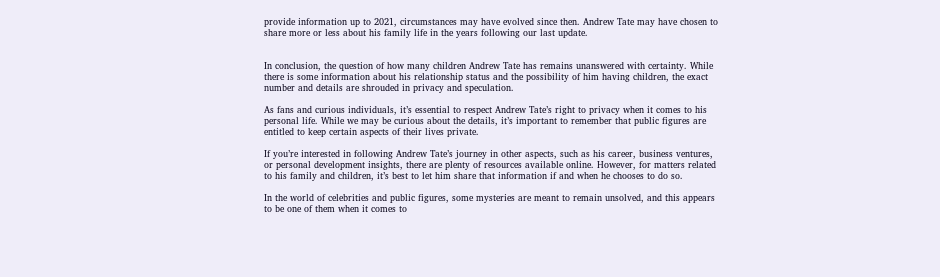provide information up to 2021, circumstances may have evolved since then. Andrew Tate may have chosen to share more or less about his family life in the years following our last update.


In conclusion, the question of how many children Andrew Tate has remains unanswered with certainty. While there is some information about his relationship status and the possibility of him having children, the exact number and details are shrouded in privacy and speculation.

As fans and curious individuals, it’s essential to respect Andrew Tate’s right to privacy when it comes to his personal life. While we may be curious about the details, it’s important to remember that public figures are entitled to keep certain aspects of their lives private.

If you’re interested in following Andrew Tate’s journey in other aspects, such as his career, business ventures, or personal development insights, there are plenty of resources available online. However, for matters related to his family and children, it’s best to let him share that information if and when he chooses to do so.

In the world of celebrities and public figures, some mysteries are meant to remain unsolved, and this appears to be one of them when it comes to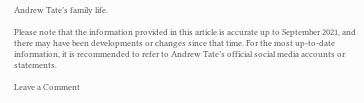Andrew Tate’s family life.

Please note that the information provided in this article is accurate up to September 2021, and there may have been developments or changes since that time. For the most up-to-date information, it is recommended to refer to Andrew Tate’s official social media accounts or statements.

Leave a Comment